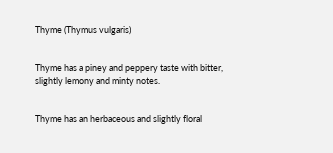Thyme (Thymus vulgaris)


Thyme has a piney and peppery taste with bitter, slightly lemony and minty notes.


Thyme has an herbaceous and slightly floral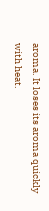aroma. It loses its aroma quickly with heat.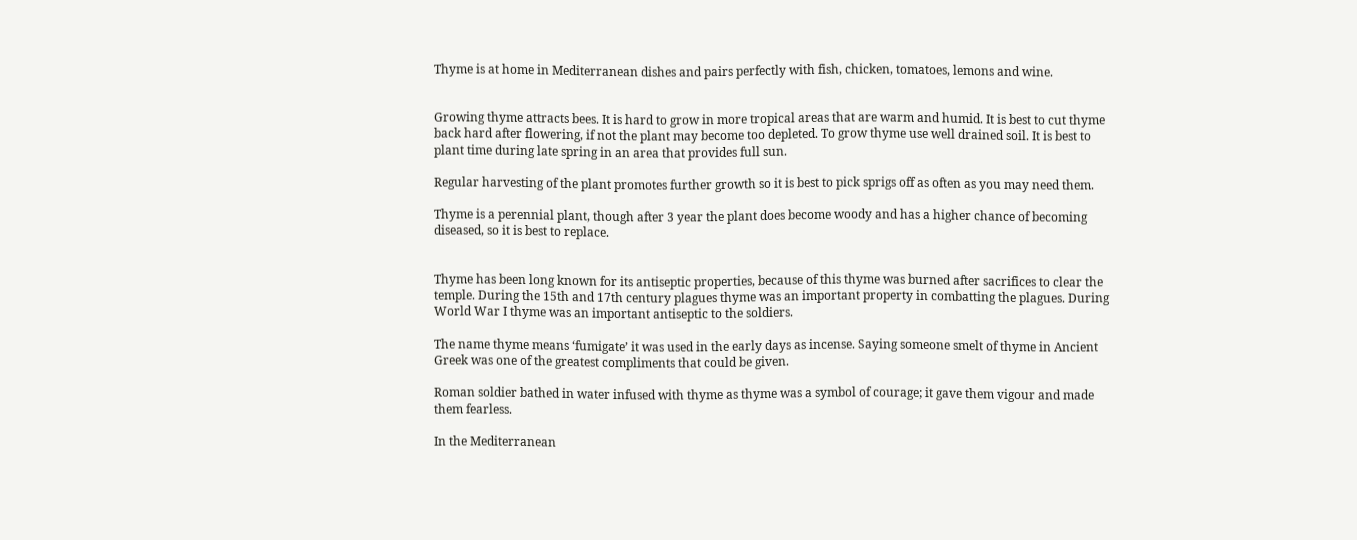Thyme is at home in Mediterranean dishes and pairs perfectly with fish, chicken, tomatoes, lemons and wine.


Growing thyme attracts bees. It is hard to grow in more tropical areas that are warm and humid. It is best to cut thyme back hard after flowering, if not the plant may become too depleted. To grow thyme use well drained soil. It is best to plant time during late spring in an area that provides full sun.

Regular harvesting of the plant promotes further growth so it is best to pick sprigs off as often as you may need them.

Thyme is a perennial plant, though after 3 year the plant does become woody and has a higher chance of becoming diseased, so it is best to replace.


Thyme has been long known for its antiseptic properties, because of this thyme was burned after sacrifices to clear the temple. During the 15th and 17th century plagues thyme was an important property in combatting the plagues. During World War I thyme was an important antiseptic to the soldiers.

The name thyme means ‘fumigate’ it was used in the early days as incense. Saying someone smelt of thyme in Ancient Greek was one of the greatest compliments that could be given.

Roman soldier bathed in water infused with thyme as thyme was a symbol of courage; it gave them vigour and made them fearless.

In the Mediterranean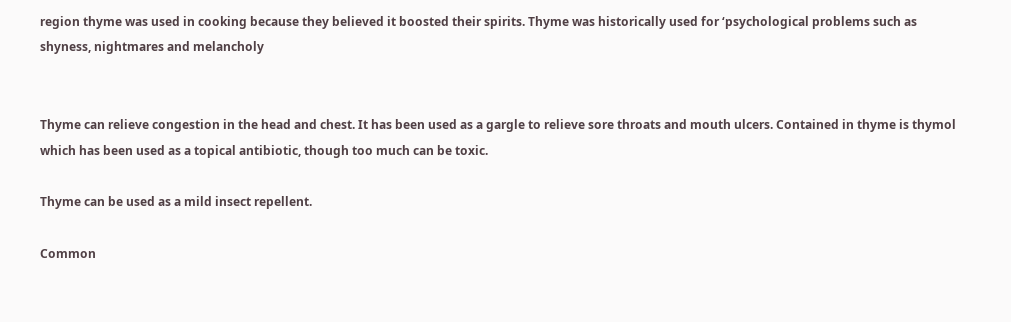region thyme was used in cooking because they believed it boosted their spirits. Thyme was historically used for ‘psychological problems such as shyness, nightmares and melancholy


Thyme can relieve congestion in the head and chest. It has been used as a gargle to relieve sore throats and mouth ulcers. Contained in thyme is thymol which has been used as a topical antibiotic, though too much can be toxic.

Thyme can be used as a mild insect repellent.

Common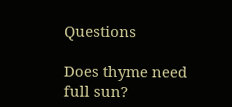Questions

Does thyme need full sun?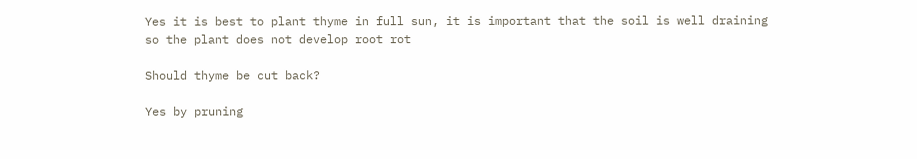Yes it is best to plant thyme in full sun, it is important that the soil is well draining so the plant does not develop root rot

Should thyme be cut back?

Yes by pruning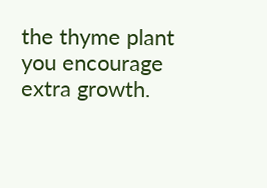the thyme plant you encourage extra growth.